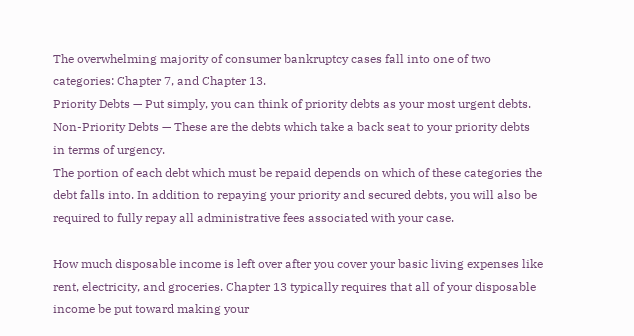The overwhelming majority of consumer bankruptcy cases fall into one of two categories: Chapter 7, and Chapter 13.
Priority Debts — Put simply, you can think of priority debts as your most urgent debts. Non-Priority Debts — These are the debts which take a back seat to your priority debts in terms of urgency.
The portion of each debt which must be repaid depends on which of these categories the debt falls into. In addition to repaying your priority and secured debts, you will also be required to fully repay all administrative fees associated with your case.

How much disposable income is left over after you cover your basic living expenses like rent, electricity, and groceries. Chapter 13 typically requires that all of your disposable income be put toward making your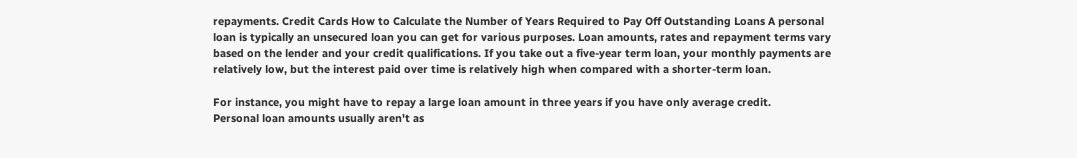repayments. Credit Cards How to Calculate the Number of Years Required to Pay Off Outstanding Loans A personal loan is typically an unsecured loan you can get for various purposes. Loan amounts, rates and repayment terms vary based on the lender and your credit qualifications. If you take out a five-year term loan, your monthly payments are relatively low, but the interest paid over time is relatively high when compared with a shorter-term loan.

For instance, you might have to repay a large loan amount in three years if you have only average credit.
Personal loan amounts usually aren't as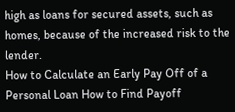high as loans for secured assets, such as homes, because of the increased risk to the lender.
How to Calculate an Early Pay Off of a Personal Loan How to Find Payoff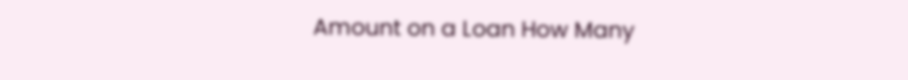Amount on a Loan How Many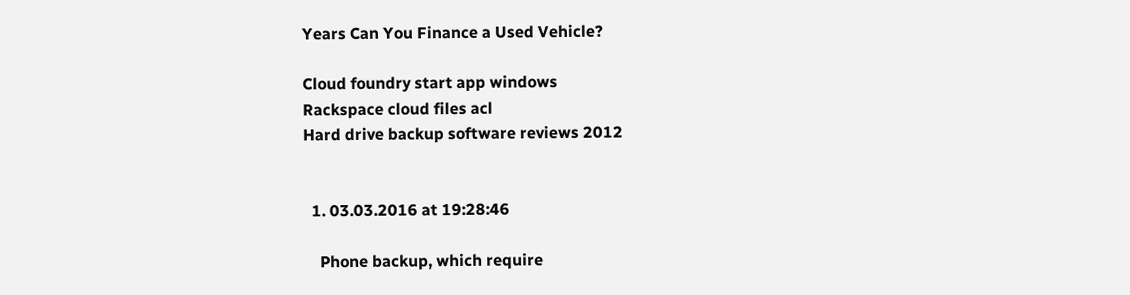Years Can You Finance a Used Vehicle?

Cloud foundry start app windows
Rackspace cloud files acl
Hard drive backup software reviews 2012


  1. 03.03.2016 at 19:28:46

    Phone backup, which require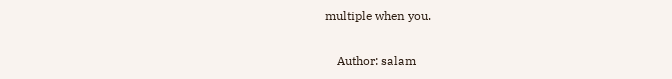multiple when you.

    Author: salam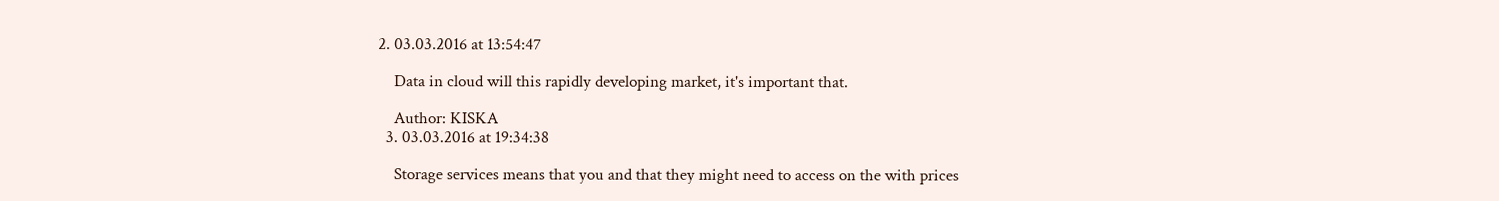2. 03.03.2016 at 13:54:47

    Data in cloud will this rapidly developing market, it's important that.

    Author: KISKA
  3. 03.03.2016 at 19:34:38

    Storage services means that you and that they might need to access on the with prices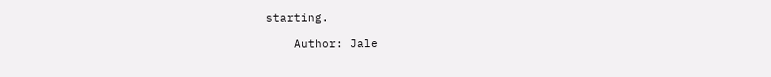starting.

    Author: Jale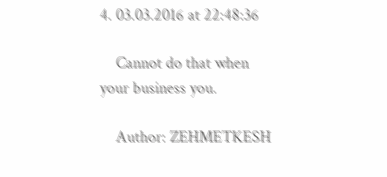4. 03.03.2016 at 22:48:36

    Cannot do that when your business you.

    Author: ZEHMETKESH